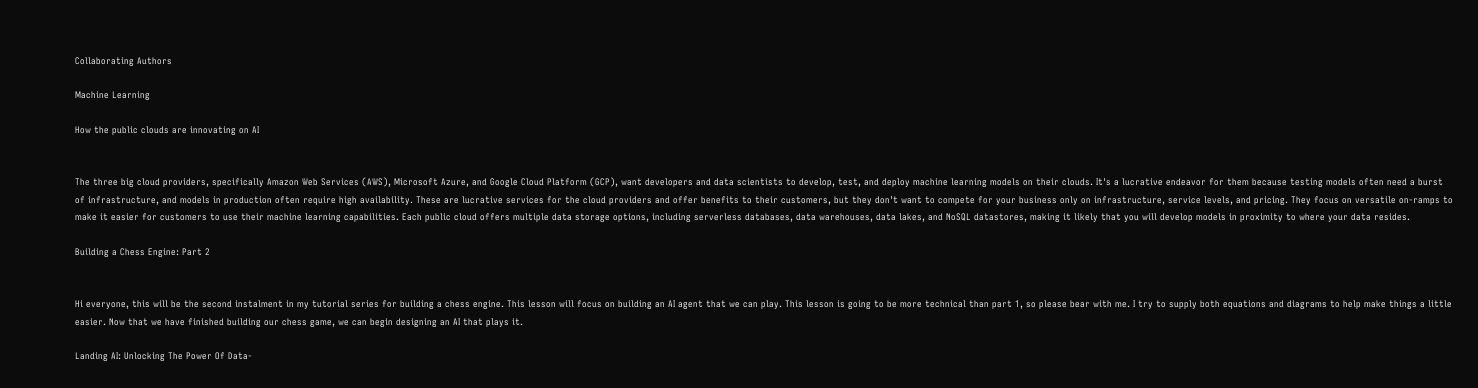Collaborating Authors

Machine Learning

How the public clouds are innovating on AI


The three big cloud providers, specifically Amazon Web Services (AWS), Microsoft Azure, and Google Cloud Platform (GCP), want developers and data scientists to develop, test, and deploy machine learning models on their clouds. It's a lucrative endeavor for them because testing models often need a burst of infrastructure, and models in production often require high availability. These are lucrative services for the cloud providers and offer benefits to their customers, but they don't want to compete for your business only on infrastructure, service levels, and pricing. They focus on versatile on-ramps to make it easier for customers to use their machine learning capabilities. Each public cloud offers multiple data storage options, including serverless databases, data warehouses, data lakes, and NoSQL datastores, making it likely that you will develop models in proximity to where your data resides.

Building a Chess Engine: Part 2


Hi everyone, this will be the second instalment in my tutorial series for building a chess engine. This lesson will focus on building an AI agent that we can play. This lesson is going to be more technical than part 1, so please bear with me. I try to supply both equations and diagrams to help make things a little easier. Now that we have finished building our chess game, we can begin designing an AI that plays it.

Landing AI: Unlocking The Power Of Data-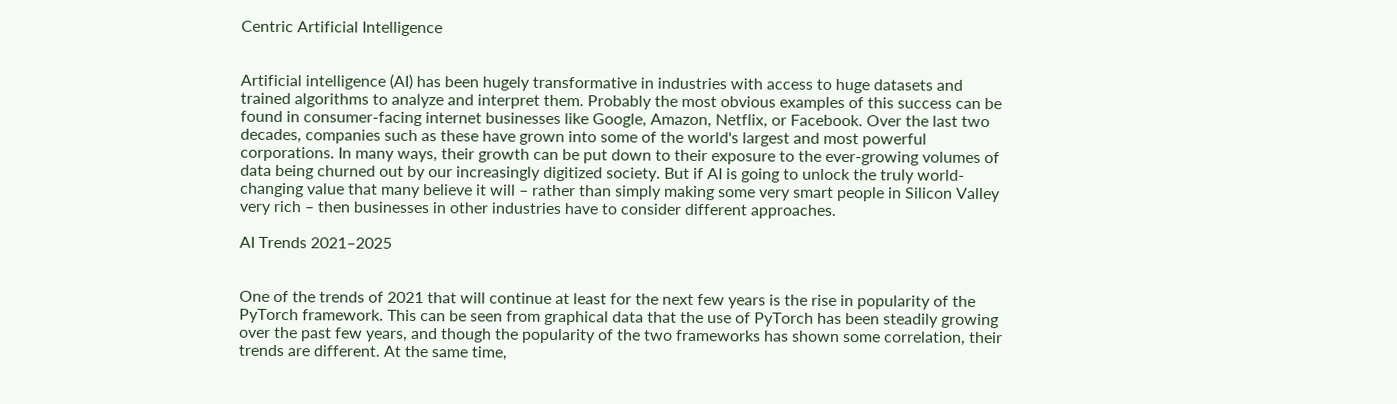Centric Artificial Intelligence


Artificial intelligence (AI) has been hugely transformative in industries with access to huge datasets and trained algorithms to analyze and interpret them. Probably the most obvious examples of this success can be found in consumer-facing internet businesses like Google, Amazon, Netflix, or Facebook. Over the last two decades, companies such as these have grown into some of the world's largest and most powerful corporations. In many ways, their growth can be put down to their exposure to the ever-growing volumes of data being churned out by our increasingly digitized society. But if AI is going to unlock the truly world-changing value that many believe it will – rather than simply making some very smart people in Silicon Valley very rich – then businesses in other industries have to consider different approaches.

AI Trends 2021–2025


One of the trends of 2021 that will continue at least for the next few years is the rise in popularity of the PyTorch framework. This can be seen from graphical data that the use of PyTorch has been steadily growing over the past few years, and though the popularity of the two frameworks has shown some correlation, their trends are different. At the same time,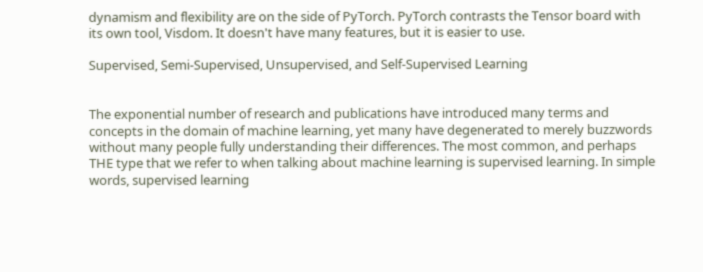dynamism and flexibility are on the side of PyTorch. PyTorch contrasts the Tensor board with its own tool, Visdom. It doesn't have many features, but it is easier to use.

Supervised, Semi-Supervised, Unsupervised, and Self-Supervised Learning


The exponential number of research and publications have introduced many terms and concepts in the domain of machine learning, yet many have degenerated to merely buzzwords without many people fully understanding their differences. The most common, and perhaps THE type that we refer to when talking about machine learning is supervised learning. In simple words, supervised learning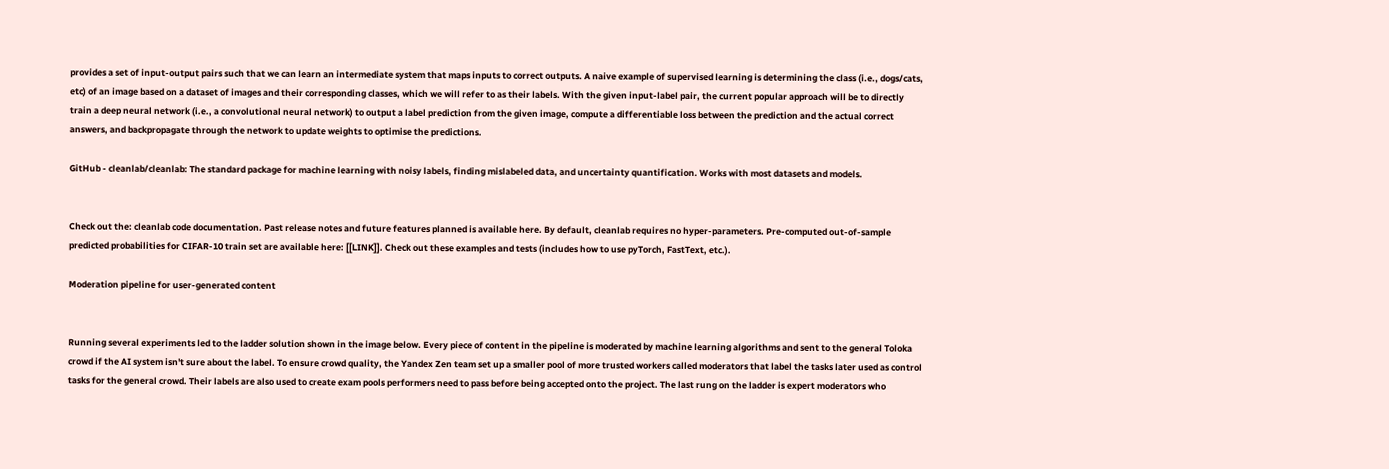provides a set of input-output pairs such that we can learn an intermediate system that maps inputs to correct outputs. A naive example of supervised learning is determining the class (i.e., dogs/cats, etc) of an image based on a dataset of images and their corresponding classes, which we will refer to as their labels. With the given input-label pair, the current popular approach will be to directly train a deep neural network (i.e., a convolutional neural network) to output a label prediction from the given image, compute a differentiable loss between the prediction and the actual correct answers, and backpropagate through the network to update weights to optimise the predictions.

GitHub - cleanlab/cleanlab: The standard package for machine learning with noisy labels, finding mislabeled data, and uncertainty quantification. Works with most datasets and models.


Check out the: cleanlab code documentation. Past release notes and future features planned is available here. By default, cleanlab requires no hyper-parameters. Pre-computed out-of-sample predicted probabilities for CIFAR-10 train set are available here: [[LINK]]. Check out these examples and tests (includes how to use pyTorch, FastText, etc.).

Moderation pipeline for user-generated content


Running several experiments led to the ladder solution shown in the image below. Every piece of content in the pipeline is moderated by machine learning algorithms and sent to the general Toloka crowd if the AI system isn't sure about the label. To ensure crowd quality, the Yandex Zen team set up a smaller pool of more trusted workers called moderators that label the tasks later used as control tasks for the general crowd. Their labels are also used to create exam pools performers need to pass before being accepted onto the project. The last rung on the ladder is expert moderators who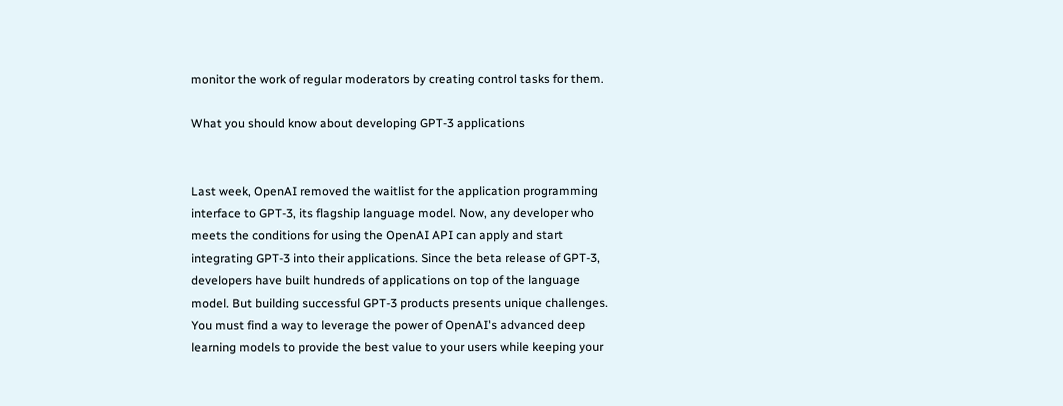monitor the work of regular moderators by creating control tasks for them.

What you should know about developing GPT-3 applications


Last week, OpenAI removed the waitlist for the application programming interface to GPT-3, its flagship language model. Now, any developer who meets the conditions for using the OpenAI API can apply and start integrating GPT-3 into their applications. Since the beta release of GPT-3, developers have built hundreds of applications on top of the language model. But building successful GPT-3 products presents unique challenges. You must find a way to leverage the power of OpenAI's advanced deep learning models to provide the best value to your users while keeping your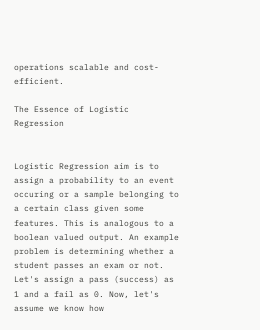operations scalable and cost-efficient.

The Essence of Logistic Regression


Logistic Regression aim is to assign a probability to an event occuring or a sample belonging to a certain class given some features. This is analogous to a boolean valued output. An example problem is determining whether a student passes an exam or not. Let's assign a pass (success) as 1 and a fail as 0. Now, let's assume we know how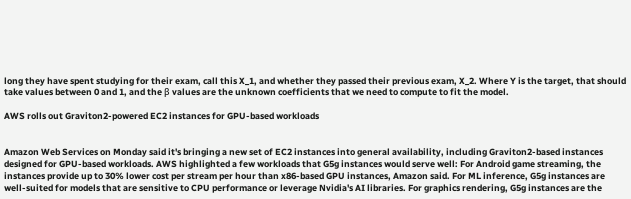long they have spent studying for their exam, call this X_1, and whether they passed their previous exam, X_2. Where Y is the target, that should take values between 0 and 1, and the β values are the unknown coefficients that we need to compute to fit the model.

AWS rolls out Graviton2-powered EC2 instances for GPU-based workloads


Amazon Web Services on Monday said it's bringing a new set of EC2 instances into general availability, including Graviton2-based instances designed for GPU-based workloads. AWS highlighted a few workloads that G5g instances would serve well: For Android game streaming, the instances provide up to 30% lower cost per stream per hour than x86-based GPU instances, Amazon said. For ML inference, G5g instances are well-suited for models that are sensitive to CPU performance or leverage Nvidia's AI libraries. For graphics rendering, G5g instances are the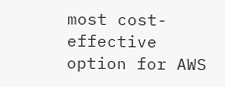most cost-effective option for AWS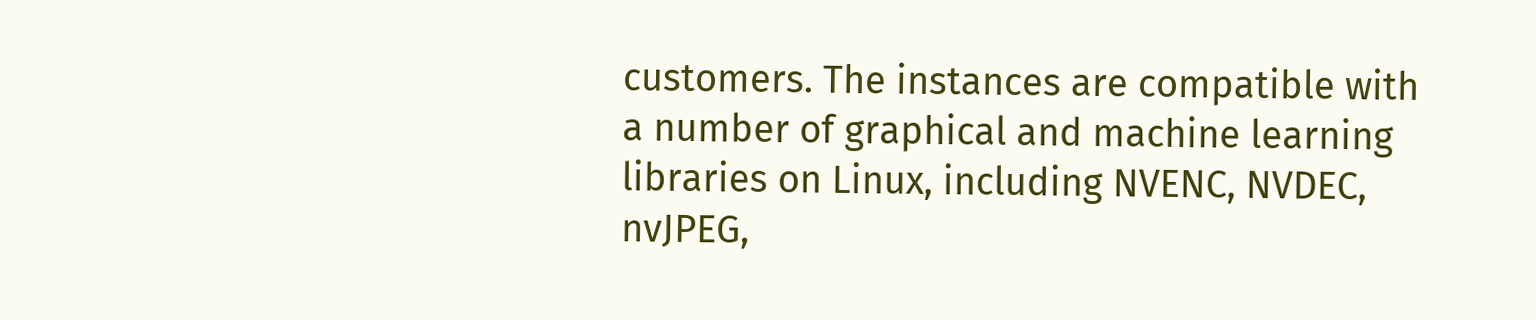customers. The instances are compatible with a number of graphical and machine learning libraries on Linux, including NVENC, NVDEC, nvJPEG,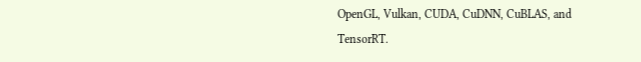OpenGL, Vulkan, CUDA, CuDNN, CuBLAS, and TensorRT.